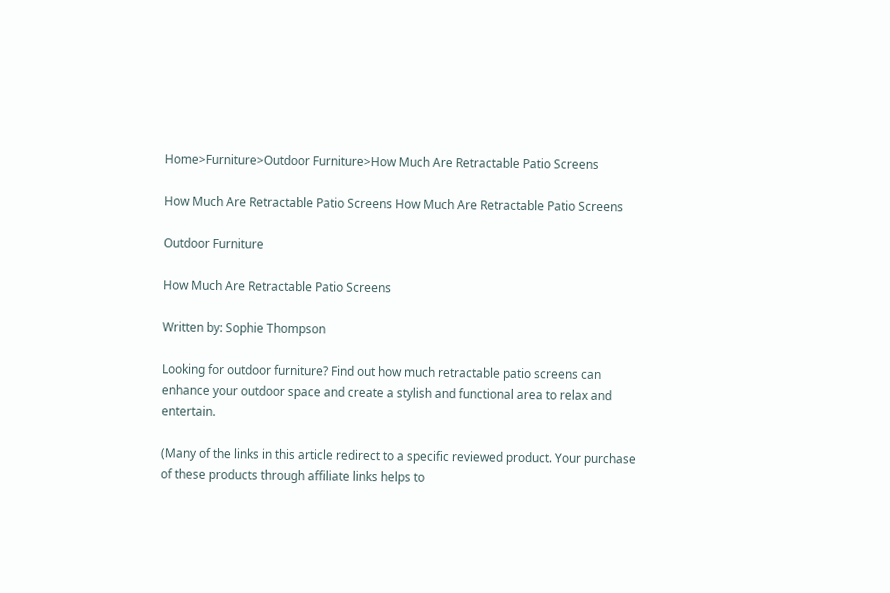Home>Furniture>Outdoor Furniture>How Much Are Retractable Patio Screens

How Much Are Retractable Patio Screens How Much Are Retractable Patio Screens

Outdoor Furniture

How Much Are Retractable Patio Screens

Written by: Sophie Thompson

Looking for outdoor furniture? Find out how much retractable patio screens can enhance your outdoor space and create a stylish and functional area to relax and entertain.

(Many of the links in this article redirect to a specific reviewed product. Your purchase of these products through affiliate links helps to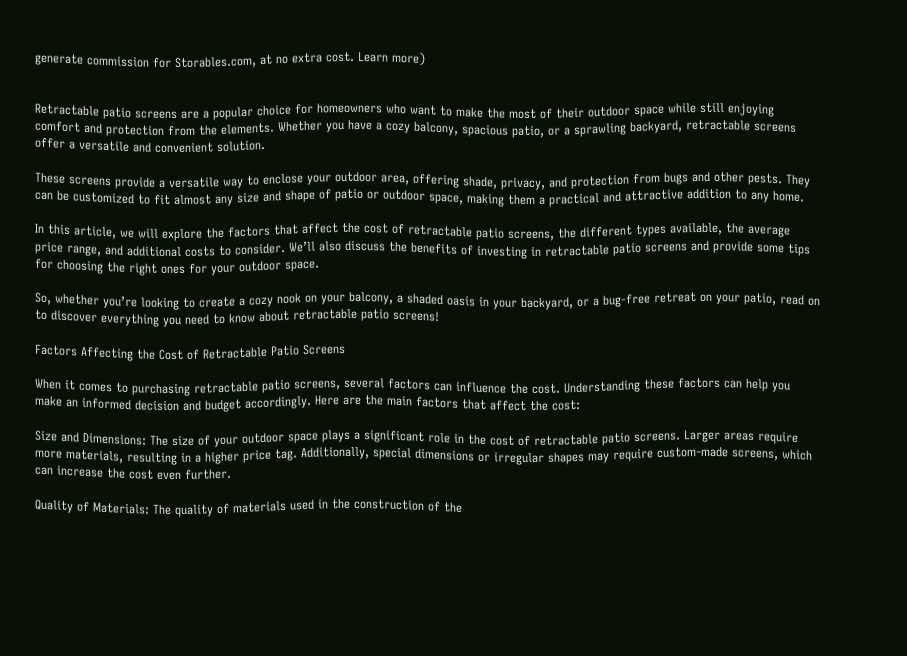generate commission for Storables.com, at no extra cost. Learn more)


Retractable patio screens are a popular choice for homeowners who want to make the most of their outdoor space while still enjoying comfort and protection from the elements. Whether you have a cozy balcony, spacious patio, or a sprawling backyard, retractable screens offer a versatile and convenient solution.

These screens provide a versatile way to enclose your outdoor area, offering shade, privacy, and protection from bugs and other pests. They can be customized to fit almost any size and shape of patio or outdoor space, making them a practical and attractive addition to any home.

In this article, we will explore the factors that affect the cost of retractable patio screens, the different types available, the average price range, and additional costs to consider. We’ll also discuss the benefits of investing in retractable patio screens and provide some tips for choosing the right ones for your outdoor space.

So, whether you’re looking to create a cozy nook on your balcony, a shaded oasis in your backyard, or a bug-free retreat on your patio, read on to discover everything you need to know about retractable patio screens!

Factors Affecting the Cost of Retractable Patio Screens

When it comes to purchasing retractable patio screens, several factors can influence the cost. Understanding these factors can help you make an informed decision and budget accordingly. Here are the main factors that affect the cost:

Size and Dimensions: The size of your outdoor space plays a significant role in the cost of retractable patio screens. Larger areas require more materials, resulting in a higher price tag. Additionally, special dimensions or irregular shapes may require custom-made screens, which can increase the cost even further.

Quality of Materials: The quality of materials used in the construction of the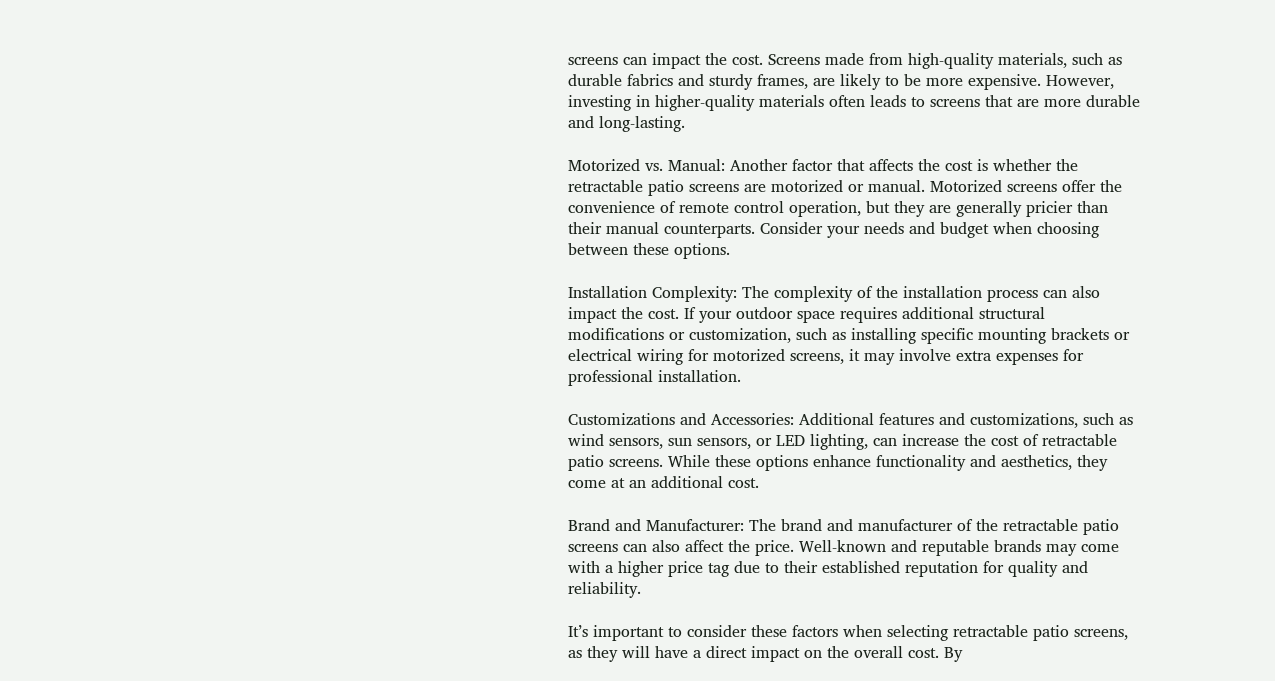screens can impact the cost. Screens made from high-quality materials, such as durable fabrics and sturdy frames, are likely to be more expensive. However, investing in higher-quality materials often leads to screens that are more durable and long-lasting.

Motorized vs. Manual: Another factor that affects the cost is whether the retractable patio screens are motorized or manual. Motorized screens offer the convenience of remote control operation, but they are generally pricier than their manual counterparts. Consider your needs and budget when choosing between these options.

Installation Complexity: The complexity of the installation process can also impact the cost. If your outdoor space requires additional structural modifications or customization, such as installing specific mounting brackets or electrical wiring for motorized screens, it may involve extra expenses for professional installation.

Customizations and Accessories: Additional features and customizations, such as wind sensors, sun sensors, or LED lighting, can increase the cost of retractable patio screens. While these options enhance functionality and aesthetics, they come at an additional cost.

Brand and Manufacturer: The brand and manufacturer of the retractable patio screens can also affect the price. Well-known and reputable brands may come with a higher price tag due to their established reputation for quality and reliability.

It’s important to consider these factors when selecting retractable patio screens, as they will have a direct impact on the overall cost. By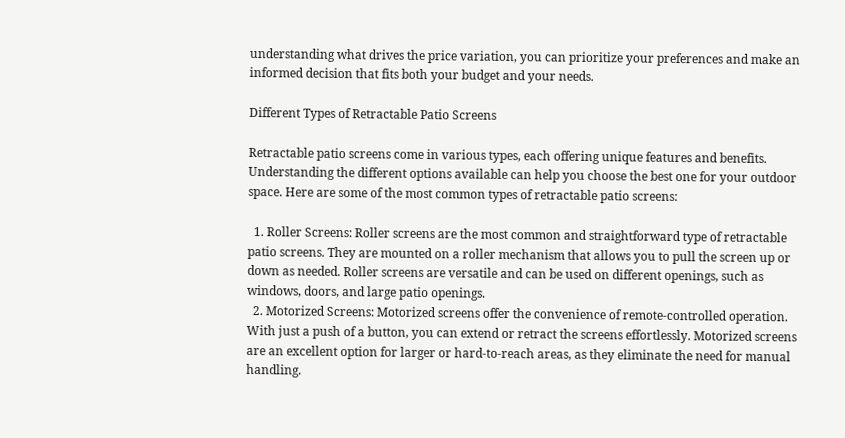understanding what drives the price variation, you can prioritize your preferences and make an informed decision that fits both your budget and your needs.

Different Types of Retractable Patio Screens

Retractable patio screens come in various types, each offering unique features and benefits. Understanding the different options available can help you choose the best one for your outdoor space. Here are some of the most common types of retractable patio screens:

  1. Roller Screens: Roller screens are the most common and straightforward type of retractable patio screens. They are mounted on a roller mechanism that allows you to pull the screen up or down as needed. Roller screens are versatile and can be used on different openings, such as windows, doors, and large patio openings.
  2. Motorized Screens: Motorized screens offer the convenience of remote-controlled operation. With just a push of a button, you can extend or retract the screens effortlessly. Motorized screens are an excellent option for larger or hard-to-reach areas, as they eliminate the need for manual handling.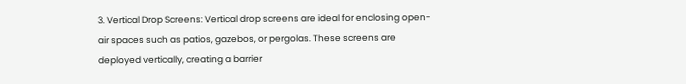3. Vertical Drop Screens: Vertical drop screens are ideal for enclosing open-air spaces such as patios, gazebos, or pergolas. These screens are deployed vertically, creating a barrier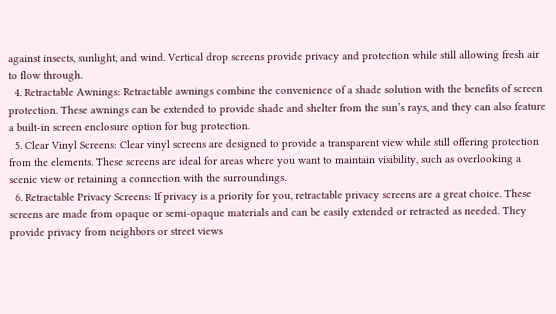against insects, sunlight, and wind. Vertical drop screens provide privacy and protection while still allowing fresh air to flow through.
  4. Retractable Awnings: Retractable awnings combine the convenience of a shade solution with the benefits of screen protection. These awnings can be extended to provide shade and shelter from the sun’s rays, and they can also feature a built-in screen enclosure option for bug protection.
  5. Clear Vinyl Screens: Clear vinyl screens are designed to provide a transparent view while still offering protection from the elements. These screens are ideal for areas where you want to maintain visibility, such as overlooking a scenic view or retaining a connection with the surroundings.
  6. Retractable Privacy Screens: If privacy is a priority for you, retractable privacy screens are a great choice. These screens are made from opaque or semi-opaque materials and can be easily extended or retracted as needed. They provide privacy from neighbors or street views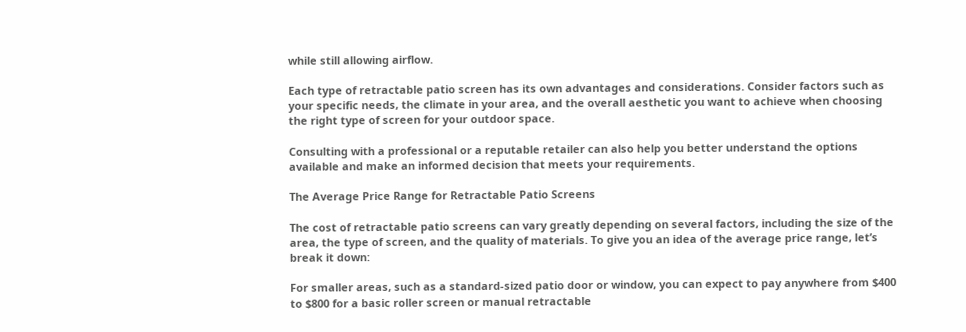while still allowing airflow.

Each type of retractable patio screen has its own advantages and considerations. Consider factors such as your specific needs, the climate in your area, and the overall aesthetic you want to achieve when choosing the right type of screen for your outdoor space.

Consulting with a professional or a reputable retailer can also help you better understand the options available and make an informed decision that meets your requirements.

The Average Price Range for Retractable Patio Screens

The cost of retractable patio screens can vary greatly depending on several factors, including the size of the area, the type of screen, and the quality of materials. To give you an idea of the average price range, let’s break it down:

For smaller areas, such as a standard-sized patio door or window, you can expect to pay anywhere from $400 to $800 for a basic roller screen or manual retractable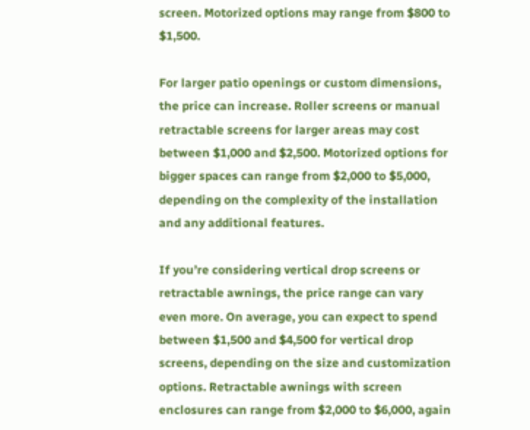screen. Motorized options may range from $800 to $1,500.

For larger patio openings or custom dimensions, the price can increase. Roller screens or manual retractable screens for larger areas may cost between $1,000 and $2,500. Motorized options for bigger spaces can range from $2,000 to $5,000, depending on the complexity of the installation and any additional features.

If you’re considering vertical drop screens or retractable awnings, the price range can vary even more. On average, you can expect to spend between $1,500 and $4,500 for vertical drop screens, depending on the size and customization options. Retractable awnings with screen enclosures can range from $2,000 to $6,000, again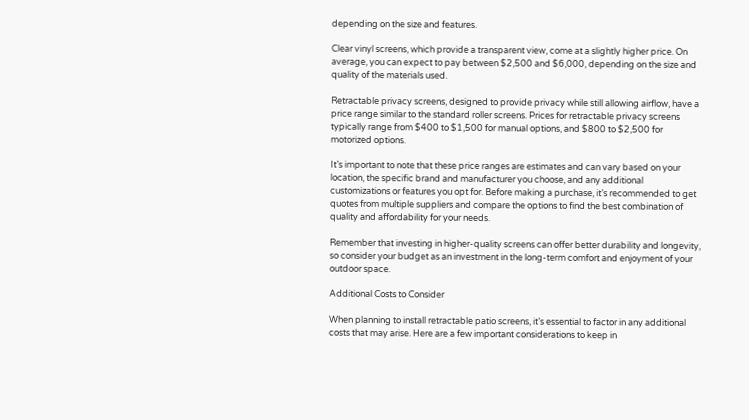depending on the size and features.

Clear vinyl screens, which provide a transparent view, come at a slightly higher price. On average, you can expect to pay between $2,500 and $6,000, depending on the size and quality of the materials used.

Retractable privacy screens, designed to provide privacy while still allowing airflow, have a price range similar to the standard roller screens. Prices for retractable privacy screens typically range from $400 to $1,500 for manual options, and $800 to $2,500 for motorized options.

It’s important to note that these price ranges are estimates and can vary based on your location, the specific brand and manufacturer you choose, and any additional customizations or features you opt for. Before making a purchase, it’s recommended to get quotes from multiple suppliers and compare the options to find the best combination of quality and affordability for your needs.

Remember that investing in higher-quality screens can offer better durability and longevity, so consider your budget as an investment in the long-term comfort and enjoyment of your outdoor space.

Additional Costs to Consider

When planning to install retractable patio screens, it’s essential to factor in any additional costs that may arise. Here are a few important considerations to keep in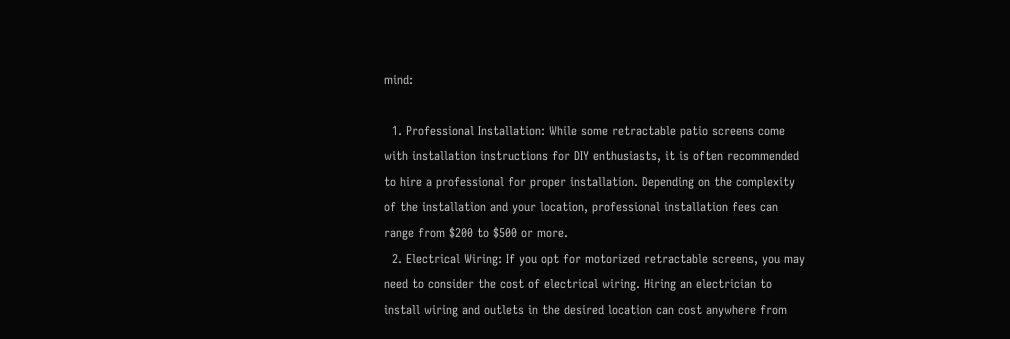mind:

  1. Professional Installation: While some retractable patio screens come with installation instructions for DIY enthusiasts, it is often recommended to hire a professional for proper installation. Depending on the complexity of the installation and your location, professional installation fees can range from $200 to $500 or more.
  2. Electrical Wiring: If you opt for motorized retractable screens, you may need to consider the cost of electrical wiring. Hiring an electrician to install wiring and outlets in the desired location can cost anywhere from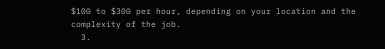$100 to $300 per hour, depending on your location and the complexity of the job.
  3.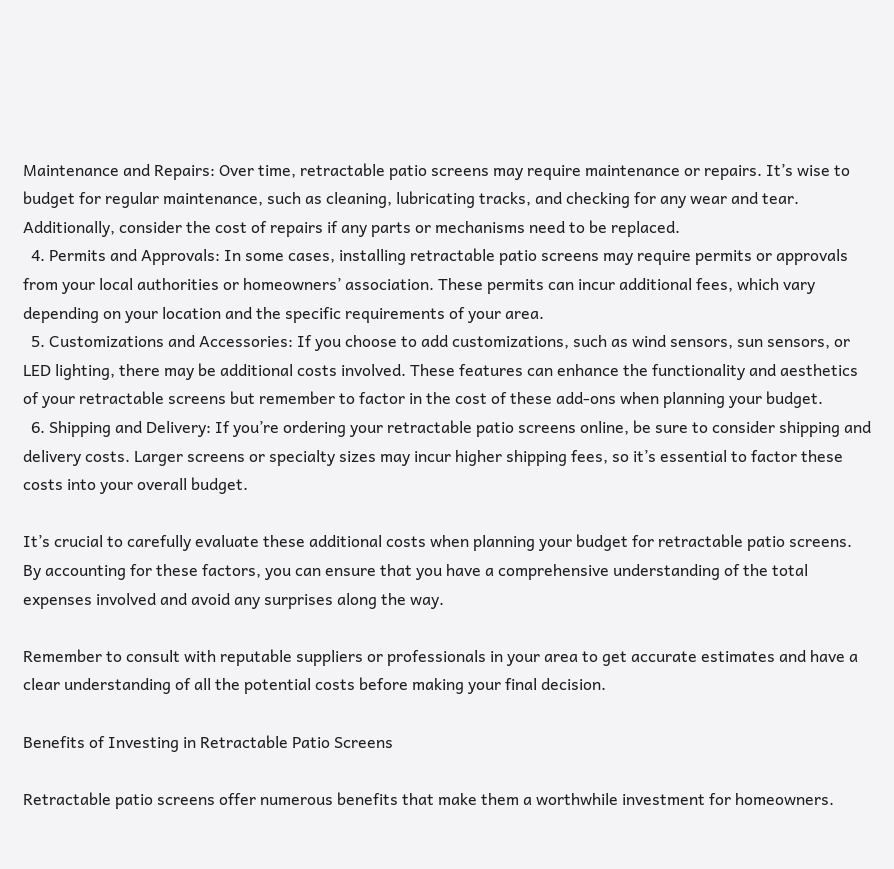Maintenance and Repairs: Over time, retractable patio screens may require maintenance or repairs. It’s wise to budget for regular maintenance, such as cleaning, lubricating tracks, and checking for any wear and tear. Additionally, consider the cost of repairs if any parts or mechanisms need to be replaced.
  4. Permits and Approvals: In some cases, installing retractable patio screens may require permits or approvals from your local authorities or homeowners’ association. These permits can incur additional fees, which vary depending on your location and the specific requirements of your area.
  5. Customizations and Accessories: If you choose to add customizations, such as wind sensors, sun sensors, or LED lighting, there may be additional costs involved. These features can enhance the functionality and aesthetics of your retractable screens but remember to factor in the cost of these add-ons when planning your budget.
  6. Shipping and Delivery: If you’re ordering your retractable patio screens online, be sure to consider shipping and delivery costs. Larger screens or specialty sizes may incur higher shipping fees, so it’s essential to factor these costs into your overall budget.

It’s crucial to carefully evaluate these additional costs when planning your budget for retractable patio screens. By accounting for these factors, you can ensure that you have a comprehensive understanding of the total expenses involved and avoid any surprises along the way.

Remember to consult with reputable suppliers or professionals in your area to get accurate estimates and have a clear understanding of all the potential costs before making your final decision.

Benefits of Investing in Retractable Patio Screens

Retractable patio screens offer numerous benefits that make them a worthwhile investment for homeowners.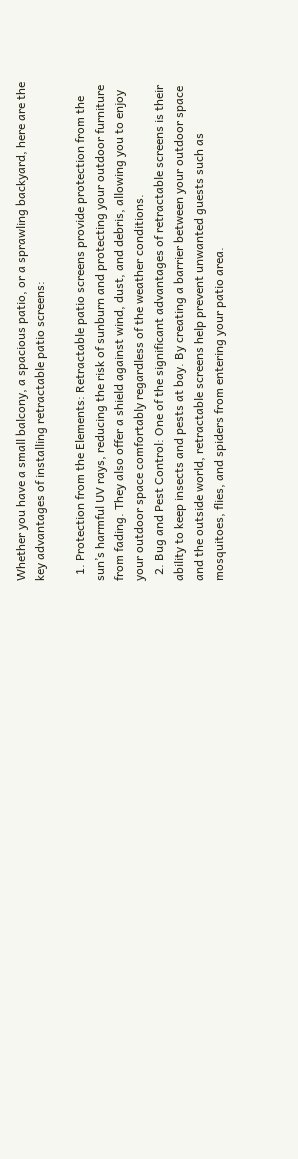Whether you have a small balcony, a spacious patio, or a sprawling backyard, here are the key advantages of installing retractable patio screens:

  1. Protection from the Elements: Retractable patio screens provide protection from the sun’s harmful UV rays, reducing the risk of sunburn and protecting your outdoor furniture from fading. They also offer a shield against wind, dust, and debris, allowing you to enjoy your outdoor space comfortably regardless of the weather conditions.
  2. Bug and Pest Control: One of the significant advantages of retractable screens is their ability to keep insects and pests at bay. By creating a barrier between your outdoor space and the outside world, retractable screens help prevent unwanted guests such as mosquitoes, flies, and spiders from entering your patio area.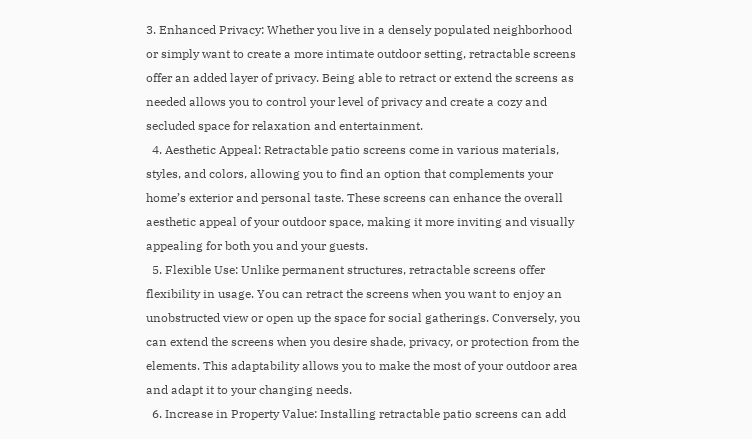3. Enhanced Privacy: Whether you live in a densely populated neighborhood or simply want to create a more intimate outdoor setting, retractable screens offer an added layer of privacy. Being able to retract or extend the screens as needed allows you to control your level of privacy and create a cozy and secluded space for relaxation and entertainment.
  4. Aesthetic Appeal: Retractable patio screens come in various materials, styles, and colors, allowing you to find an option that complements your home’s exterior and personal taste. These screens can enhance the overall aesthetic appeal of your outdoor space, making it more inviting and visually appealing for both you and your guests.
  5. Flexible Use: Unlike permanent structures, retractable screens offer flexibility in usage. You can retract the screens when you want to enjoy an unobstructed view or open up the space for social gatherings. Conversely, you can extend the screens when you desire shade, privacy, or protection from the elements. This adaptability allows you to make the most of your outdoor area and adapt it to your changing needs.
  6. Increase in Property Value: Installing retractable patio screens can add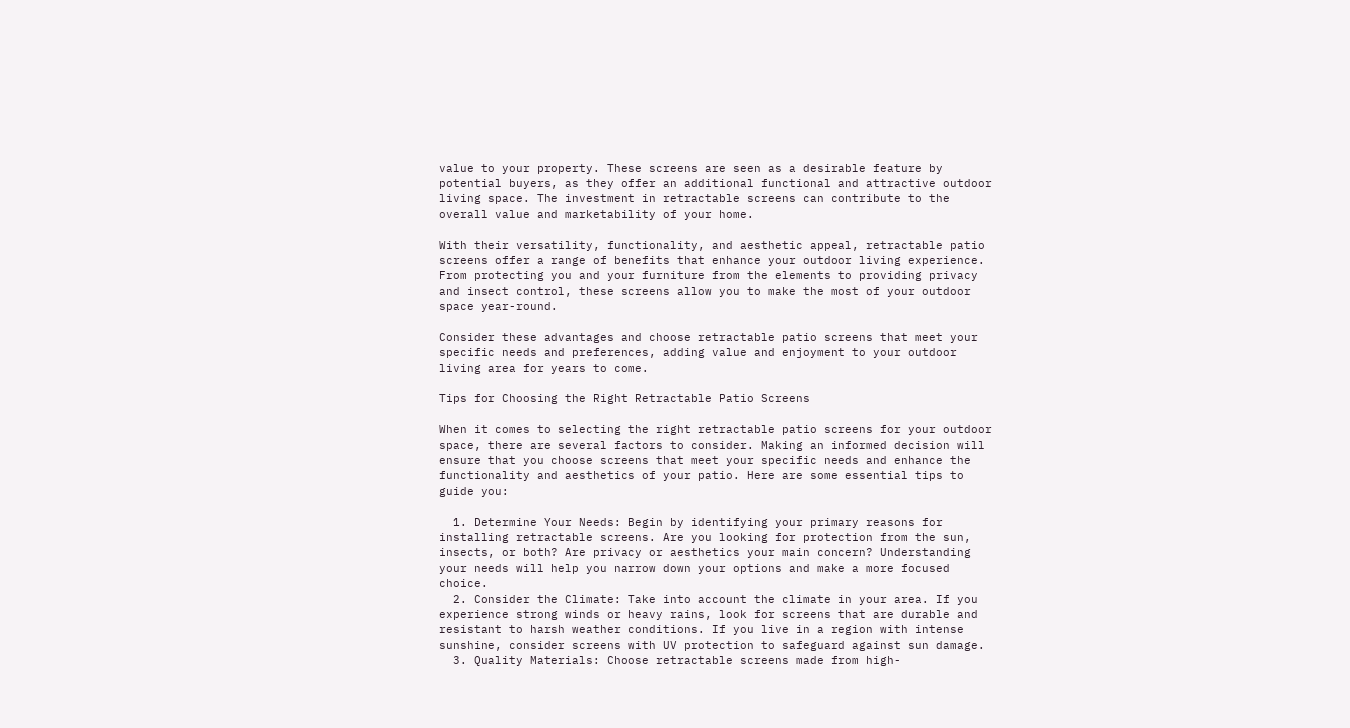value to your property. These screens are seen as a desirable feature by potential buyers, as they offer an additional functional and attractive outdoor living space. The investment in retractable screens can contribute to the overall value and marketability of your home.

With their versatility, functionality, and aesthetic appeal, retractable patio screens offer a range of benefits that enhance your outdoor living experience. From protecting you and your furniture from the elements to providing privacy and insect control, these screens allow you to make the most of your outdoor space year-round.

Consider these advantages and choose retractable patio screens that meet your specific needs and preferences, adding value and enjoyment to your outdoor living area for years to come.

Tips for Choosing the Right Retractable Patio Screens

When it comes to selecting the right retractable patio screens for your outdoor space, there are several factors to consider. Making an informed decision will ensure that you choose screens that meet your specific needs and enhance the functionality and aesthetics of your patio. Here are some essential tips to guide you:

  1. Determine Your Needs: Begin by identifying your primary reasons for installing retractable screens. Are you looking for protection from the sun, insects, or both? Are privacy or aesthetics your main concern? Understanding your needs will help you narrow down your options and make a more focused choice.
  2. Consider the Climate: Take into account the climate in your area. If you experience strong winds or heavy rains, look for screens that are durable and resistant to harsh weather conditions. If you live in a region with intense sunshine, consider screens with UV protection to safeguard against sun damage.
  3. Quality Materials: Choose retractable screens made from high-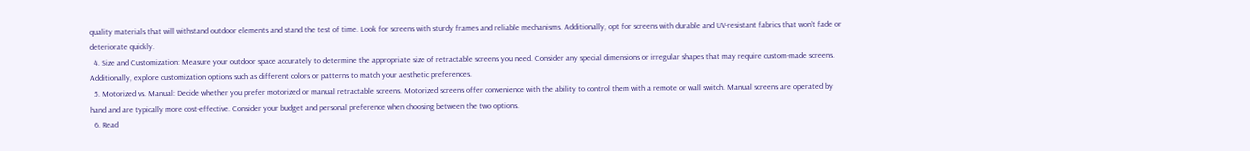quality materials that will withstand outdoor elements and stand the test of time. Look for screens with sturdy frames and reliable mechanisms. Additionally, opt for screens with durable and UV-resistant fabrics that won’t fade or deteriorate quickly.
  4. Size and Customization: Measure your outdoor space accurately to determine the appropriate size of retractable screens you need. Consider any special dimensions or irregular shapes that may require custom-made screens. Additionally, explore customization options such as different colors or patterns to match your aesthetic preferences.
  5. Motorized vs. Manual: Decide whether you prefer motorized or manual retractable screens. Motorized screens offer convenience with the ability to control them with a remote or wall switch. Manual screens are operated by hand and are typically more cost-effective. Consider your budget and personal preference when choosing between the two options.
  6. Read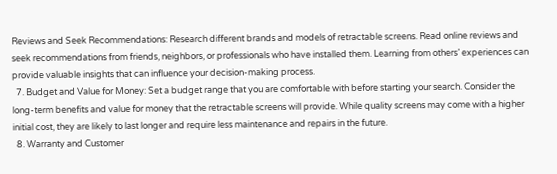Reviews and Seek Recommendations: Research different brands and models of retractable screens. Read online reviews and seek recommendations from friends, neighbors, or professionals who have installed them. Learning from others’ experiences can provide valuable insights that can influence your decision-making process.
  7. Budget and Value for Money: Set a budget range that you are comfortable with before starting your search. Consider the long-term benefits and value for money that the retractable screens will provide. While quality screens may come with a higher initial cost, they are likely to last longer and require less maintenance and repairs in the future.
  8. Warranty and Customer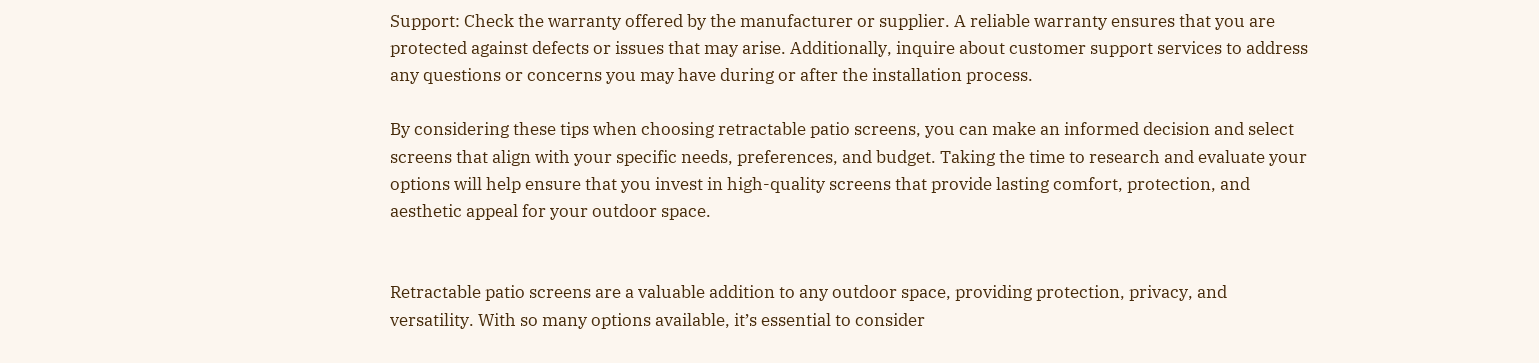Support: Check the warranty offered by the manufacturer or supplier. A reliable warranty ensures that you are protected against defects or issues that may arise. Additionally, inquire about customer support services to address any questions or concerns you may have during or after the installation process.

By considering these tips when choosing retractable patio screens, you can make an informed decision and select screens that align with your specific needs, preferences, and budget. Taking the time to research and evaluate your options will help ensure that you invest in high-quality screens that provide lasting comfort, protection, and aesthetic appeal for your outdoor space.


Retractable patio screens are a valuable addition to any outdoor space, providing protection, privacy, and versatility. With so many options available, it’s essential to consider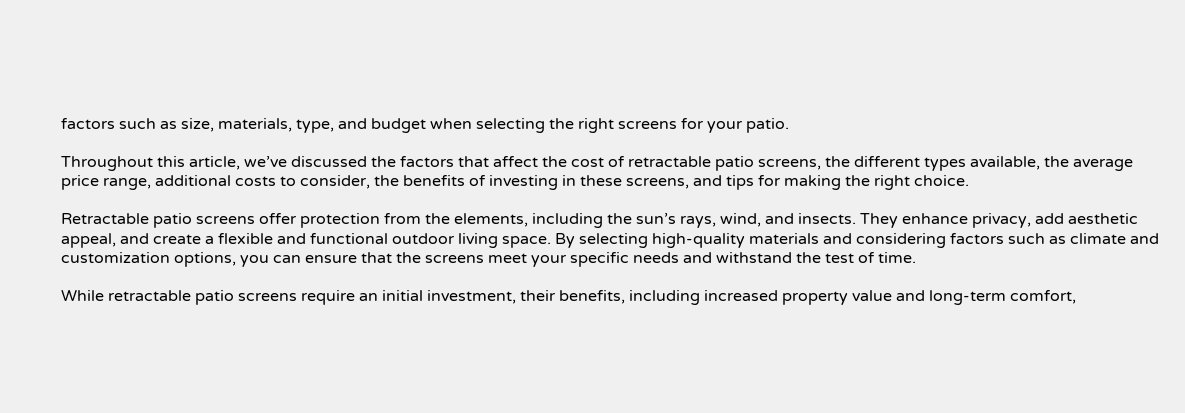factors such as size, materials, type, and budget when selecting the right screens for your patio.

Throughout this article, we’ve discussed the factors that affect the cost of retractable patio screens, the different types available, the average price range, additional costs to consider, the benefits of investing in these screens, and tips for making the right choice.

Retractable patio screens offer protection from the elements, including the sun’s rays, wind, and insects. They enhance privacy, add aesthetic appeal, and create a flexible and functional outdoor living space. By selecting high-quality materials and considering factors such as climate and customization options, you can ensure that the screens meet your specific needs and withstand the test of time.

While retractable patio screens require an initial investment, their benefits, including increased property value and long-term comfort,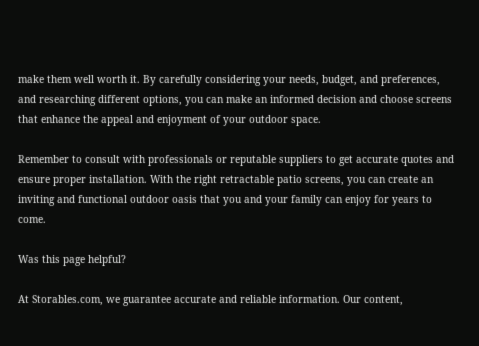make them well worth it. By carefully considering your needs, budget, and preferences, and researching different options, you can make an informed decision and choose screens that enhance the appeal and enjoyment of your outdoor space.

Remember to consult with professionals or reputable suppliers to get accurate quotes and ensure proper installation. With the right retractable patio screens, you can create an inviting and functional outdoor oasis that you and your family can enjoy for years to come.

Was this page helpful?

At Storables.com, we guarantee accurate and reliable information. Our content,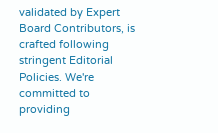validated by Expert Board Contributors, is crafted following stringent Editorial Policies. We're committed to providing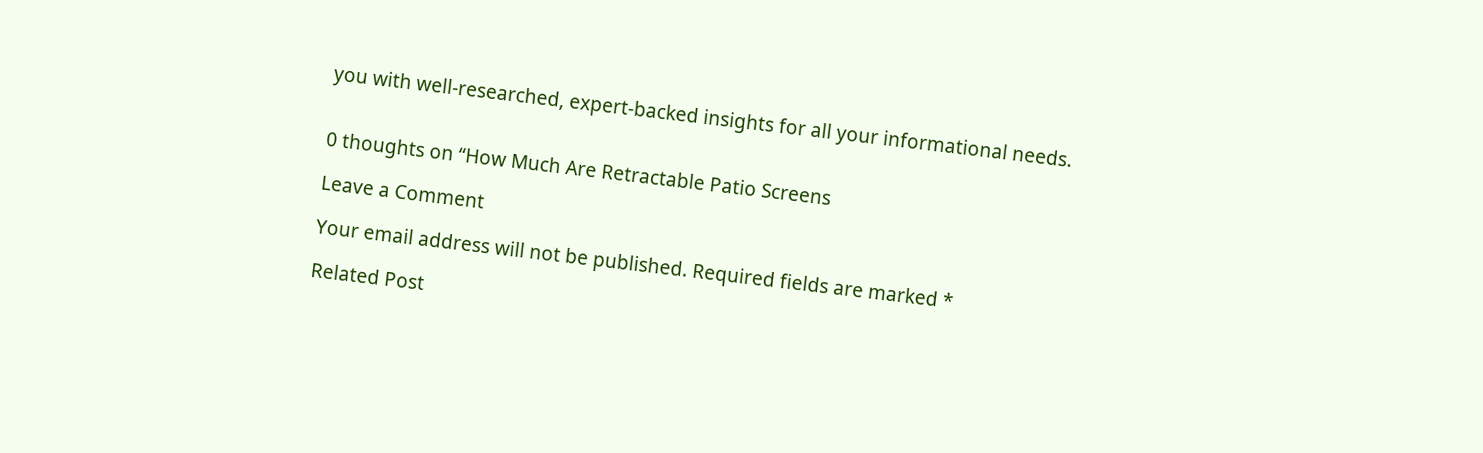you with well-researched, expert-backed insights for all your informational needs.


0 thoughts on “How Much Are Retractable Patio Screens

Leave a Comment

Your email address will not be published. Required fields are marked *

Related Post